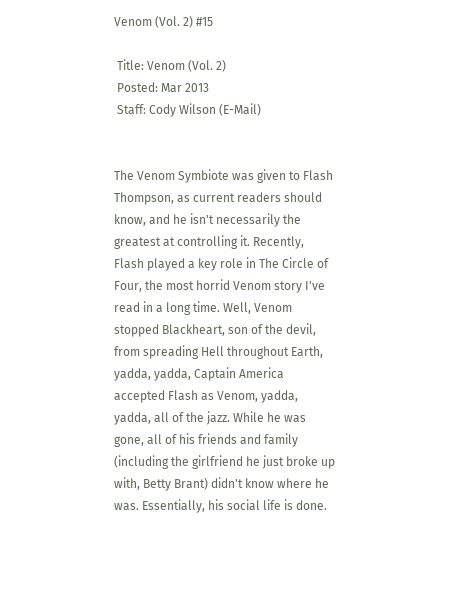Venom (Vol. 2) #15

 Title: Venom (Vol. 2)
 Posted: Mar 2013
 Staff: Cody Wilson (E-Mail)


The Venom Symbiote was given to Flash Thompson, as current readers should know, and he isn't necessarily the greatest at controlling it. Recently, Flash played a key role in The Circle of Four, the most horrid Venom story I've read in a long time. Well, Venom stopped Blackheart, son of the devil, from spreading Hell throughout Earth, yadda, yadda, Captain America accepted Flash as Venom, yadda, yadda, all of the jazz. While he was gone, all of his friends and family (including the girlfriend he just broke up with, Betty Brant) didn't know where he was. Essentially, his social life is done.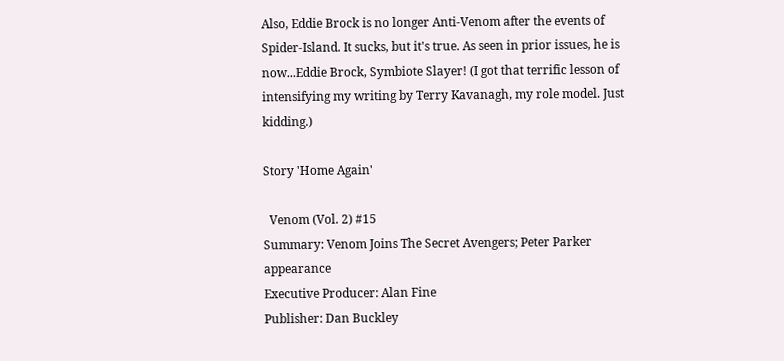Also, Eddie Brock is no longer Anti-Venom after the events of Spider-Island. It sucks, but it's true. As seen in prior issues, he is now...Eddie Brock, Symbiote Slayer! (I got that terrific lesson of intensifying my writing by Terry Kavanagh, my role model. Just kidding.)

Story 'Home Again'

  Venom (Vol. 2) #15
Summary: Venom Joins The Secret Avengers; Peter Parker appearance
Executive Producer: Alan Fine
Publisher: Dan Buckley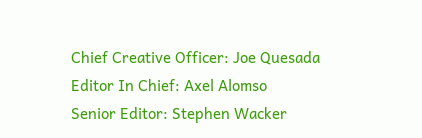Chief Creative Officer: Joe Quesada
Editor In Chief: Axel Alomso
Senior Editor: Stephen Wacker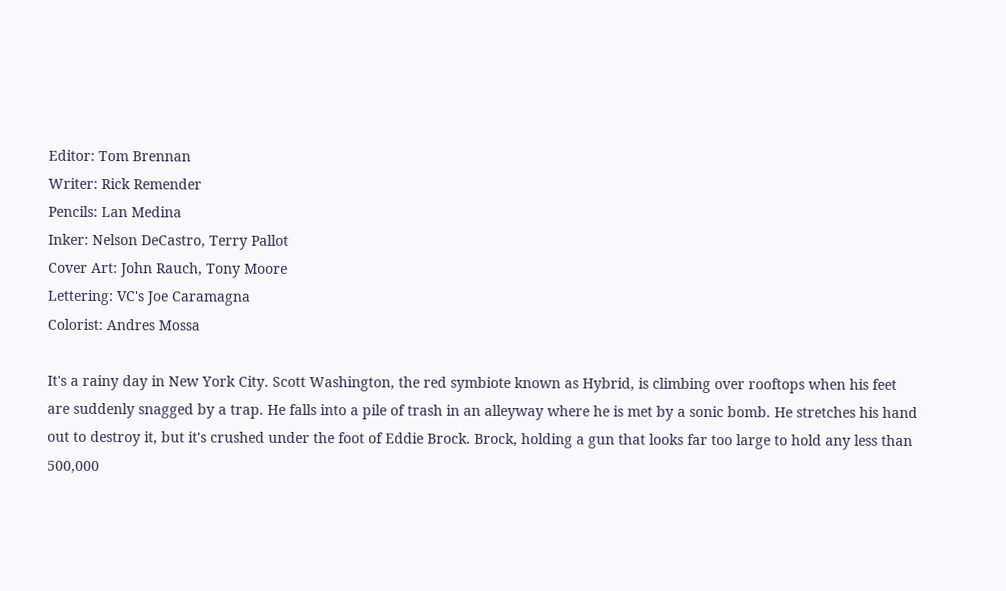Editor: Tom Brennan
Writer: Rick Remender
Pencils: Lan Medina
Inker: Nelson DeCastro, Terry Pallot
Cover Art: John Rauch, Tony Moore
Lettering: VC's Joe Caramagna
Colorist: Andres Mossa

It's a rainy day in New York City. Scott Washington, the red symbiote known as Hybrid, is climbing over rooftops when his feet are suddenly snagged by a trap. He falls into a pile of trash in an alleyway where he is met by a sonic bomb. He stretches his hand out to destroy it, but it's crushed under the foot of Eddie Brock. Brock, holding a gun that looks far too large to hold any less than 500,000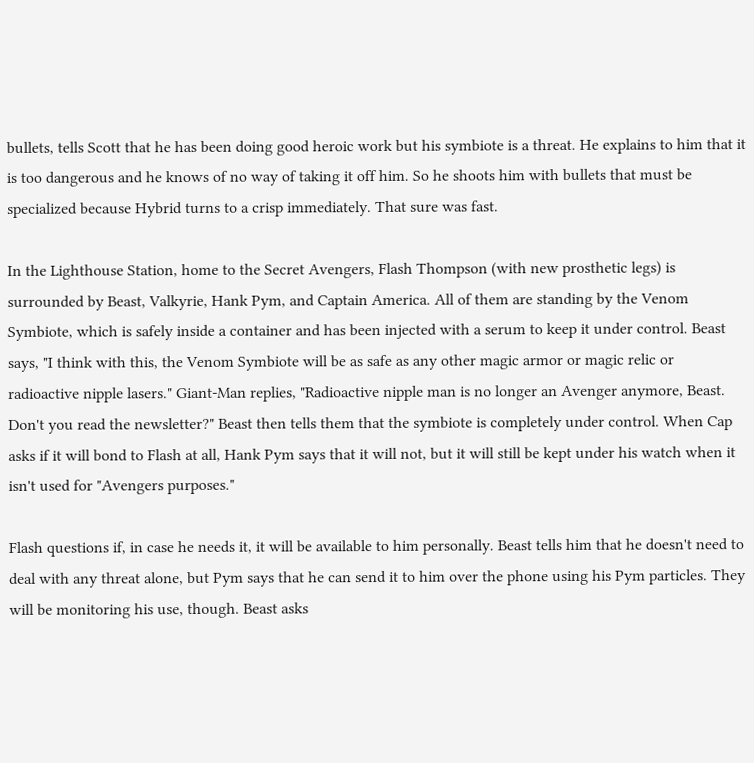bullets, tells Scott that he has been doing good heroic work but his symbiote is a threat. He explains to him that it is too dangerous and he knows of no way of taking it off him. So he shoots him with bullets that must be specialized because Hybrid turns to a crisp immediately. That sure was fast.

In the Lighthouse Station, home to the Secret Avengers, Flash Thompson (with new prosthetic legs) is surrounded by Beast, Valkyrie, Hank Pym, and Captain America. All of them are standing by the Venom Symbiote, which is safely inside a container and has been injected with a serum to keep it under control. Beast says, "I think with this, the Venom Symbiote will be as safe as any other magic armor or magic relic or radioactive nipple lasers." Giant-Man replies, "Radioactive nipple man is no longer an Avenger anymore, Beast. Don't you read the newsletter?" Beast then tells them that the symbiote is completely under control. When Cap asks if it will bond to Flash at all, Hank Pym says that it will not, but it will still be kept under his watch when it isn't used for "Avengers purposes."

Flash questions if, in case he needs it, it will be available to him personally. Beast tells him that he doesn't need to deal with any threat alone, but Pym says that he can send it to him over the phone using his Pym particles. They will be monitoring his use, though. Beast asks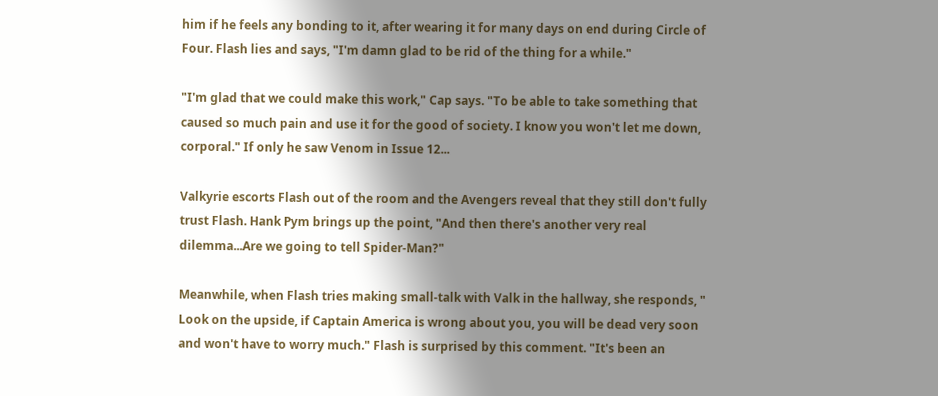him if he feels any bonding to it, after wearing it for many days on end during Circle of Four. Flash lies and says, "I'm damn glad to be rid of the thing for a while."

"I'm glad that we could make this work," Cap says. "To be able to take something that caused so much pain and use it for the good of society. I know you won't let me down, corporal." If only he saw Venom in Issue 12...

Valkyrie escorts Flash out of the room and the Avengers reveal that they still don't fully trust Flash. Hank Pym brings up the point, "And then there's another very real dilemma...Are we going to tell Spider-Man?"

Meanwhile, when Flash tries making small-talk with Valk in the hallway, she responds, " Look on the upside, if Captain America is wrong about you, you will be dead very soon and won't have to worry much." Flash is surprised by this comment. "It's been an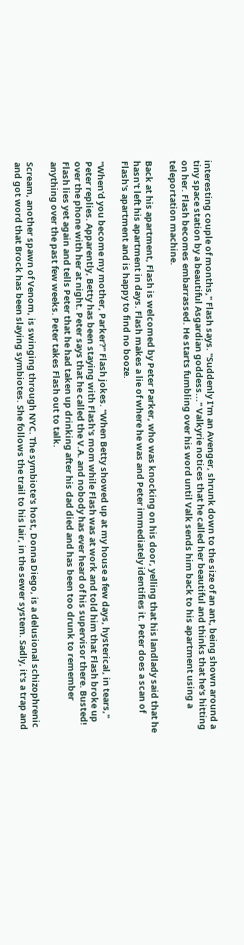interesting couple of months," Flash says. "Suddenly I'm an Avenger, shrunk down to the size of an ant, being shown around a tiny space station by a beautiful Asgardian goddess..." Valkyrie notices that he called her beautiful and thinks that he's hitting on her. Flash becomes embarrassed. He starts fumbling over his word until Valk sends him back to his apartment using a teleportation machine.

Back at his apartment, Flash is welcomed by Peter Parker, who was knocking on his door, yelling that his landlady said that he hasn't left his apartment in days. Flash makes a lie of where he was and Peter immediately identifies it. Peter does a scan of Flash's apartment and is happy to find no booze.

"When'd you become my mother, Parker?" Flash jokes. "When Betty showed up at my house a few days, hysterical, in tears," Peter replies. Apparently, Betty has been staying with Flash's mom while Flash was at work and told him that Flash broke up over the phone with her at night. Peter says that he called the V.A. and nobody has ever heard of his supervisor there. Busted! Flash lies yet again and tells Peter that he had taken up drinking after his dad died and has been too drunk to remember anything over the past few weeks. Peter takes Flash out to talk.

Scream, another spawn of Venom, is swinging through NYC. The symbiote's host, Donna Diego, is a delusional schizophrenic and got word that Brock has been slaying symbiotes. She follows the trail to his lair, in the sewer system. Sadly, it's a trap and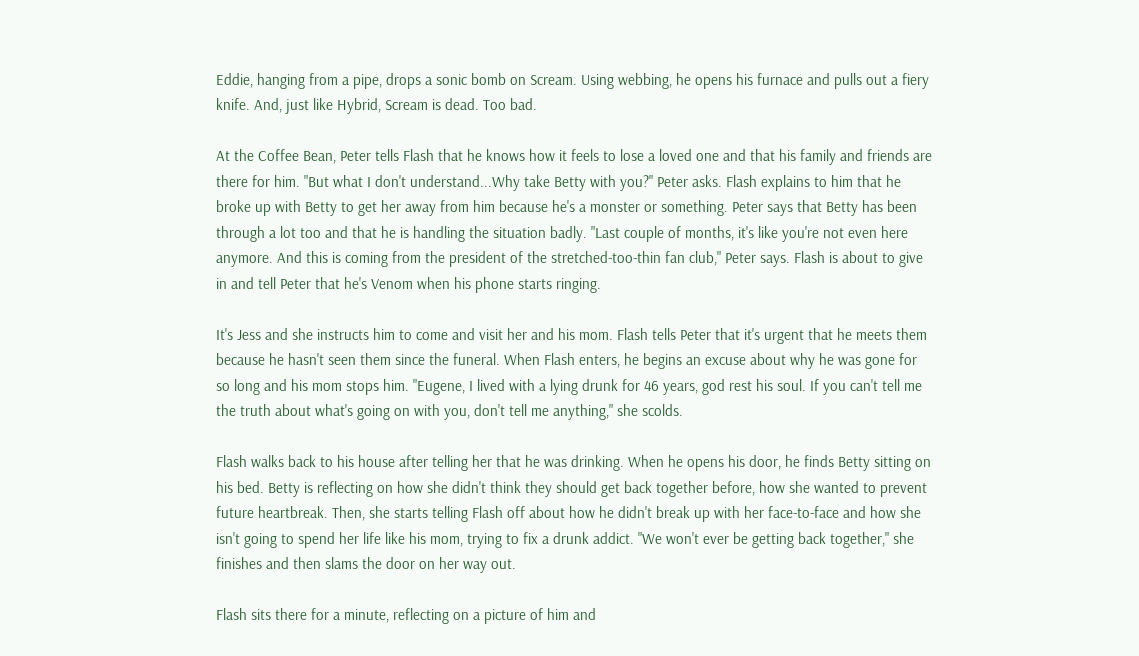Eddie, hanging from a pipe, drops a sonic bomb on Scream. Using webbing, he opens his furnace and pulls out a fiery knife. And, just like Hybrid, Scream is dead. Too bad.

At the Coffee Bean, Peter tells Flash that he knows how it feels to lose a loved one and that his family and friends are there for him. "But what I don't understand...Why take Betty with you?" Peter asks. Flash explains to him that he broke up with Betty to get her away from him because he's a monster or something. Peter says that Betty has been through a lot too and that he is handling the situation badly. "Last couple of months, it's like you're not even here anymore. And this is coming from the president of the stretched-too-thin fan club," Peter says. Flash is about to give in and tell Peter that he's Venom when his phone starts ringing.

It's Jess and she instructs him to come and visit her and his mom. Flash tells Peter that it's urgent that he meets them because he hasn't seen them since the funeral. When Flash enters, he begins an excuse about why he was gone for so long and his mom stops him. "Eugene, I lived with a lying drunk for 46 years, god rest his soul. If you can't tell me the truth about what's going on with you, don't tell me anything," she scolds.

Flash walks back to his house after telling her that he was drinking. When he opens his door, he finds Betty sitting on his bed. Betty is reflecting on how she didn't think they should get back together before, how she wanted to prevent future heartbreak. Then, she starts telling Flash off about how he didn't break up with her face-to-face and how she isn't going to spend her life like his mom, trying to fix a drunk addict. "We won't ever be getting back together," she finishes and then slams the door on her way out.

Flash sits there for a minute, reflecting on a picture of him and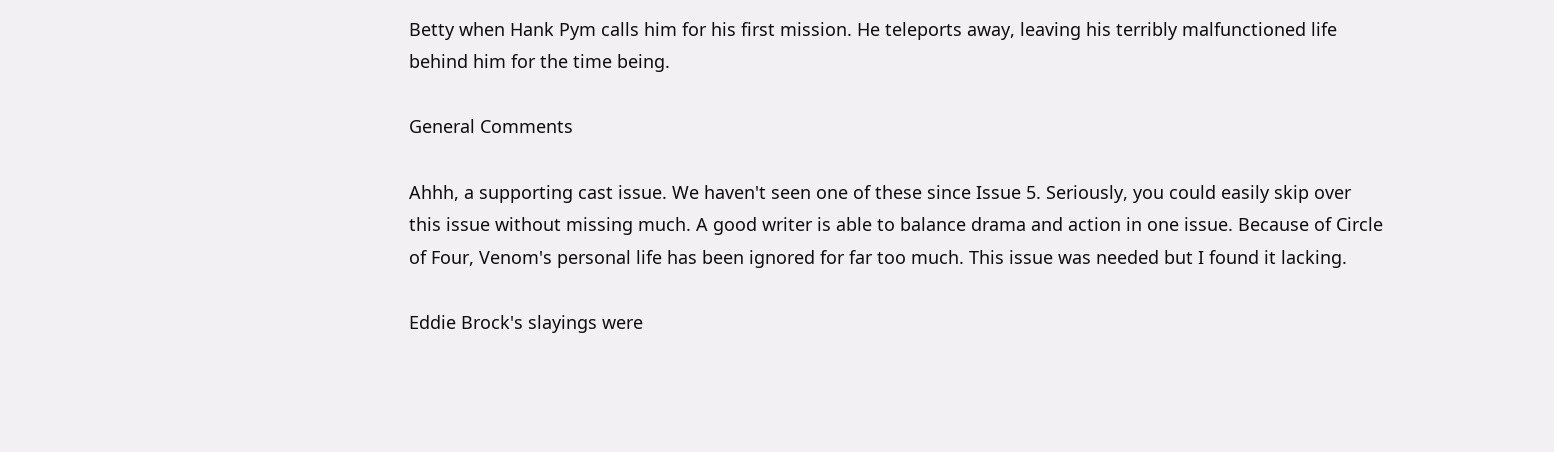Betty when Hank Pym calls him for his first mission. He teleports away, leaving his terribly malfunctioned life behind him for the time being.

General Comments

Ahhh, a supporting cast issue. We haven't seen one of these since Issue 5. Seriously, you could easily skip over this issue without missing much. A good writer is able to balance drama and action in one issue. Because of Circle of Four, Venom's personal life has been ignored for far too much. This issue was needed but I found it lacking.

Eddie Brock's slayings were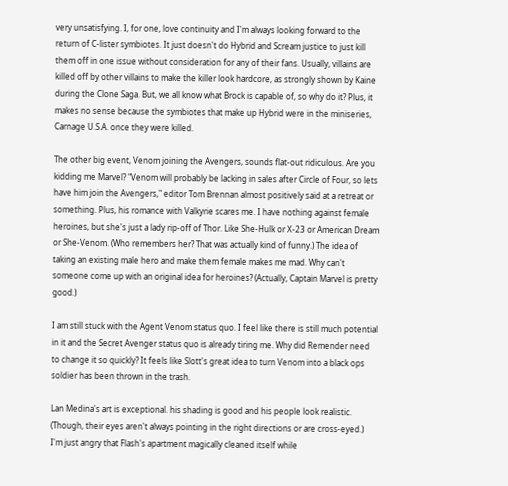very unsatisfying. I, for one, love continuity and I'm always looking forward to the return of C-lister symbiotes. It just doesn't do Hybrid and Scream justice to just kill them off in one issue without consideration for any of their fans. Usually, villains are killed off by other villains to make the killer look hardcore, as strongly shown by Kaine during the Clone Saga. But, we all know what Brock is capable of, so why do it? Plus, it makes no sense because the symbiotes that make up Hybrid were in the miniseries, Carnage U.S.A. once they were killed.

The other big event, Venom joining the Avengers, sounds flat-out ridiculous. Are you kidding me Marvel? "Venom will probably be lacking in sales after Circle of Four, so lets have him join the Avengers," editor Tom Brennan almost positively said at a retreat or something. Plus, his romance with Valkyrie scares me. I have nothing against female heroines, but she's just a lady rip-off of Thor. Like She-Hulk or X-23 or American Dream or She-Venom. (Who remembers her? That was actually kind of funny.) The idea of taking an existing male hero and make them female makes me mad. Why can't someone come up with an original idea for heroines? (Actually, Captain Marvel is pretty good.)

I am still stuck with the Agent Venom status quo. I feel like there is still much potential in it and the Secret Avenger status quo is already tiring me. Why did Remender need to change it so quickly? It feels like Slott's great idea to turn Venom into a black ops soldier has been thrown in the trash.

Lan Medina's art is exceptional. his shading is good and his people look realistic. (Though, their eyes aren't always pointing in the right directions or are cross-eyed.) I'm just angry that Flash's apartment magically cleaned itself while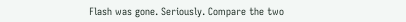Flash was gone. Seriously. Compare the two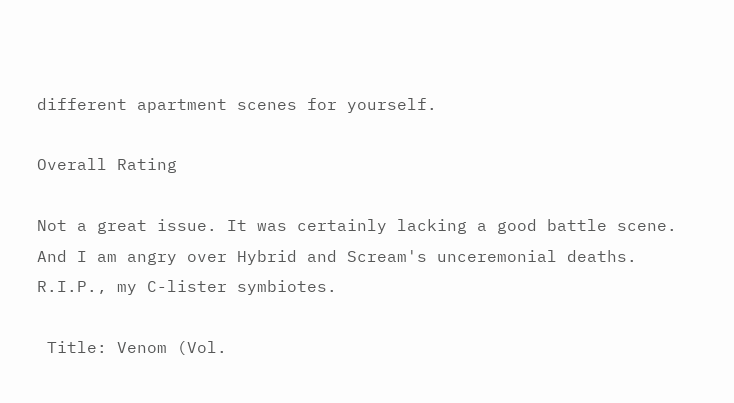different apartment scenes for yourself.

Overall Rating

Not a great issue. It was certainly lacking a good battle scene. And I am angry over Hybrid and Scream's unceremonial deaths. R.I.P., my C-lister symbiotes.

 Title: Venom (Vol.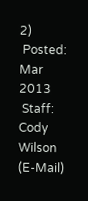2)
 Posted: Mar 2013
 Staff: Cody Wilson (E-Mail)